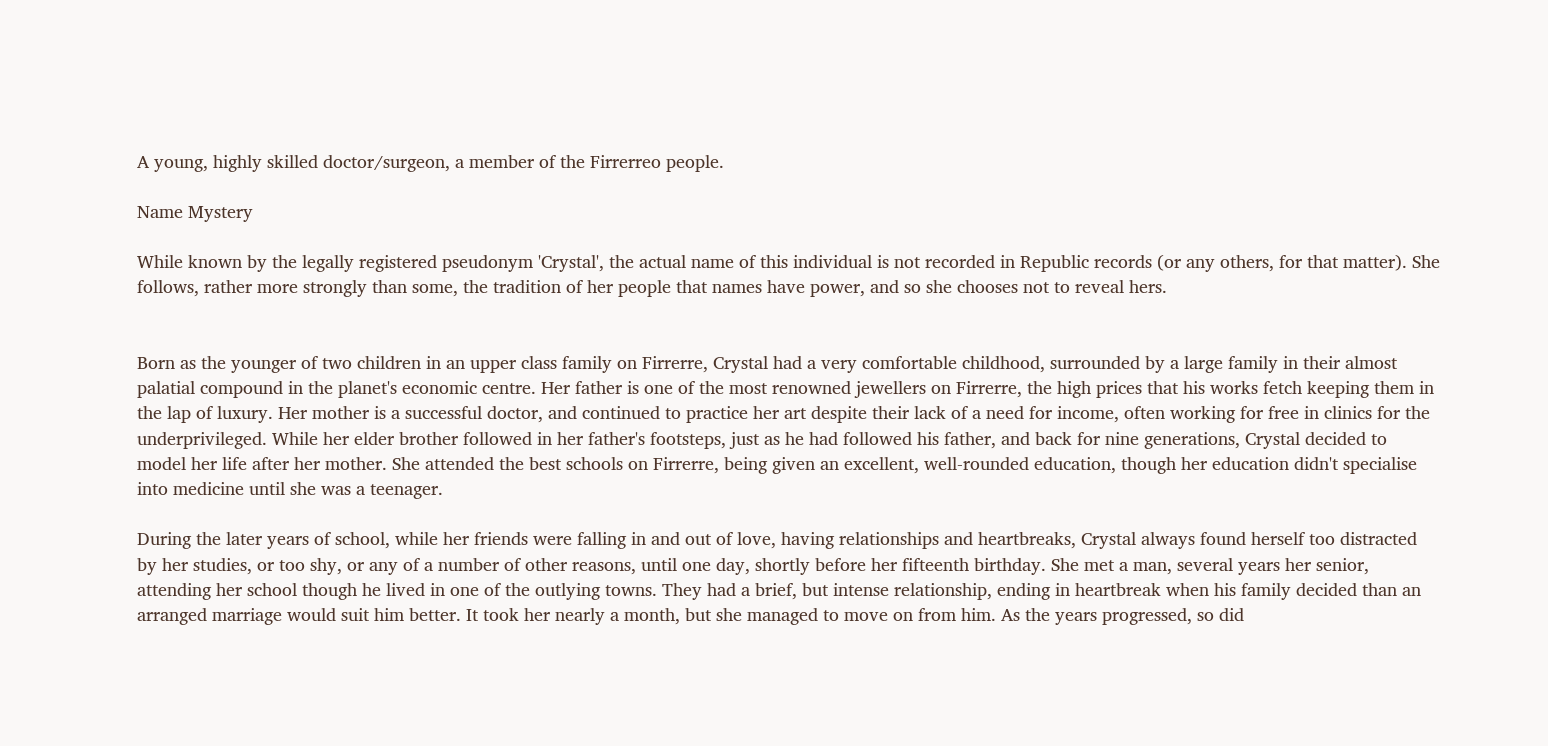A young, highly skilled doctor/surgeon, a member of the Firrerreo people.

Name Mystery

While known by the legally registered pseudonym 'Crystal', the actual name of this individual is not recorded in Republic records (or any others, for that matter). She follows, rather more strongly than some, the tradition of her people that names have power, and so she chooses not to reveal hers.


Born as the younger of two children in an upper class family on Firrerre, Crystal had a very comfortable childhood, surrounded by a large family in their almost palatial compound in the planet's economic centre. Her father is one of the most renowned jewellers on Firrerre, the high prices that his works fetch keeping them in the lap of luxury. Her mother is a successful doctor, and continued to practice her art despite their lack of a need for income, often working for free in clinics for the underprivileged. While her elder brother followed in her father's footsteps, just as he had followed his father, and back for nine generations, Crystal decided to model her life after her mother. She attended the best schools on Firrerre, being given an excellent, well-rounded education, though her education didn't specialise into medicine until she was a teenager.

During the later years of school, while her friends were falling in and out of love, having relationships and heartbreaks, Crystal always found herself too distracted by her studies, or too shy, or any of a number of other reasons, until one day, shortly before her fifteenth birthday. She met a man, several years her senior, attending her school though he lived in one of the outlying towns. They had a brief, but intense relationship, ending in heartbreak when his family decided than an arranged marriage would suit him better. It took her nearly a month, but she managed to move on from him. As the years progressed, so did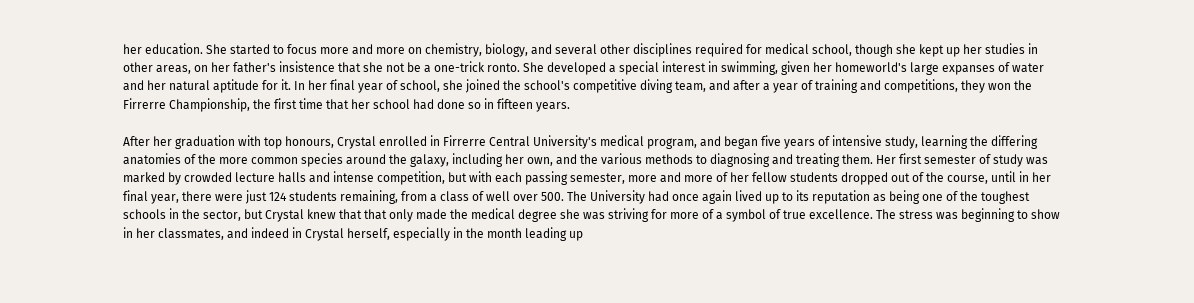her education. She started to focus more and more on chemistry, biology, and several other disciplines required for medical school, though she kept up her studies in other areas, on her father's insistence that she not be a one-trick ronto. She developed a special interest in swimming, given her homeworld's large expanses of water and her natural aptitude for it. In her final year of school, she joined the school's competitive diving team, and after a year of training and competitions, they won the Firrerre Championship, the first time that her school had done so in fifteen years.

After her graduation with top honours, Crystal enrolled in Firrerre Central University's medical program, and began five years of intensive study, learning the differing anatomies of the more common species around the galaxy, including her own, and the various methods to diagnosing and treating them. Her first semester of study was marked by crowded lecture halls and intense competition, but with each passing semester, more and more of her fellow students dropped out of the course, until in her final year, there were just 124 students remaining, from a class of well over 500. The University had once again lived up to its reputation as being one of the toughest schools in the sector, but Crystal knew that that only made the medical degree she was striving for more of a symbol of true excellence. The stress was beginning to show in her classmates, and indeed in Crystal herself, especially in the month leading up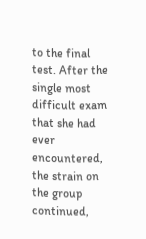to the final test. After the single most difficult exam that she had ever encountered, the strain on the group continued,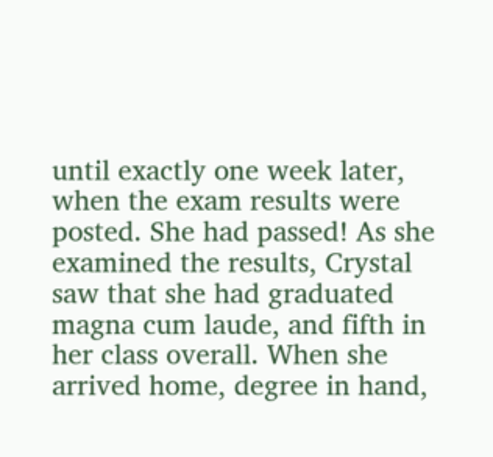until exactly one week later, when the exam results were posted. She had passed! As she examined the results, Crystal saw that she had graduated magna cum laude, and fifth in her class overall. When she arrived home, degree in hand,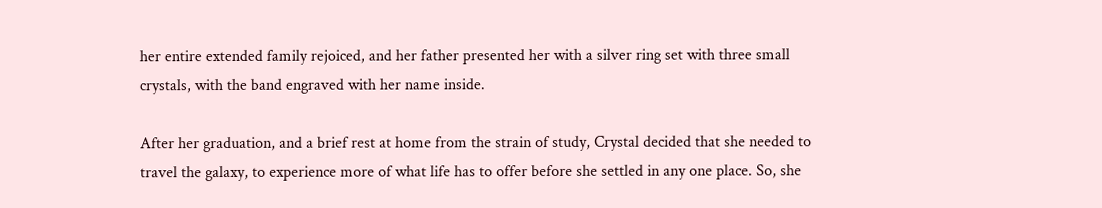her entire extended family rejoiced, and her father presented her with a silver ring set with three small crystals, with the band engraved with her name inside.

After her graduation, and a brief rest at home from the strain of study, Crystal decided that she needed to travel the galaxy, to experience more of what life has to offer before she settled in any one place. So, she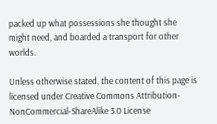packed up what possessions she thought she might need, and boarded a transport for other worlds.

Unless otherwise stated, the content of this page is licensed under Creative Commons Attribution-NonCommercial-ShareAlike 3.0 License